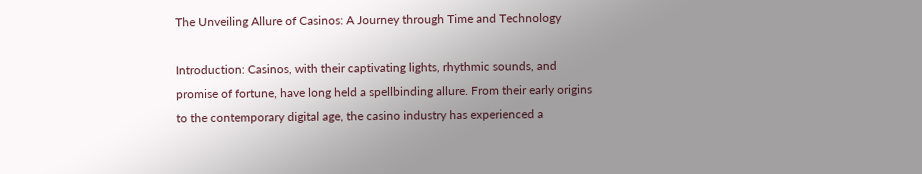The Unveiling Allure of Casinos: A Journey through Time and Technology

Introduction: Casinos, with their captivating lights, rhythmic sounds, and promise of fortune, have long held a spellbinding allure. From their early origins to the contemporary digital age, the casino industry has experienced a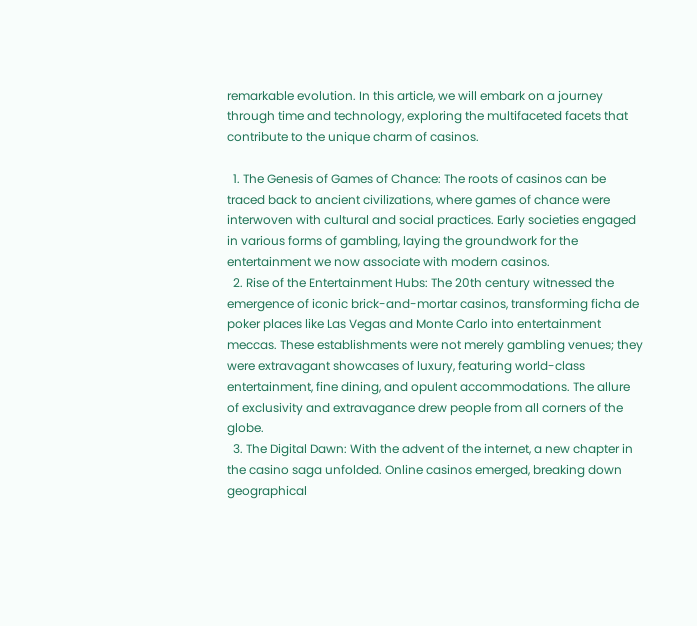remarkable evolution. In this article, we will embark on a journey through time and technology, exploring the multifaceted facets that contribute to the unique charm of casinos.

  1. The Genesis of Games of Chance: The roots of casinos can be traced back to ancient civilizations, where games of chance were interwoven with cultural and social practices. Early societies engaged in various forms of gambling, laying the groundwork for the entertainment we now associate with modern casinos.
  2. Rise of the Entertainment Hubs: The 20th century witnessed the emergence of iconic brick-and-mortar casinos, transforming ficha de poker places like Las Vegas and Monte Carlo into entertainment meccas. These establishments were not merely gambling venues; they were extravagant showcases of luxury, featuring world-class entertainment, fine dining, and opulent accommodations. The allure of exclusivity and extravagance drew people from all corners of the globe.
  3. The Digital Dawn: With the advent of the internet, a new chapter in the casino saga unfolded. Online casinos emerged, breaking down geographical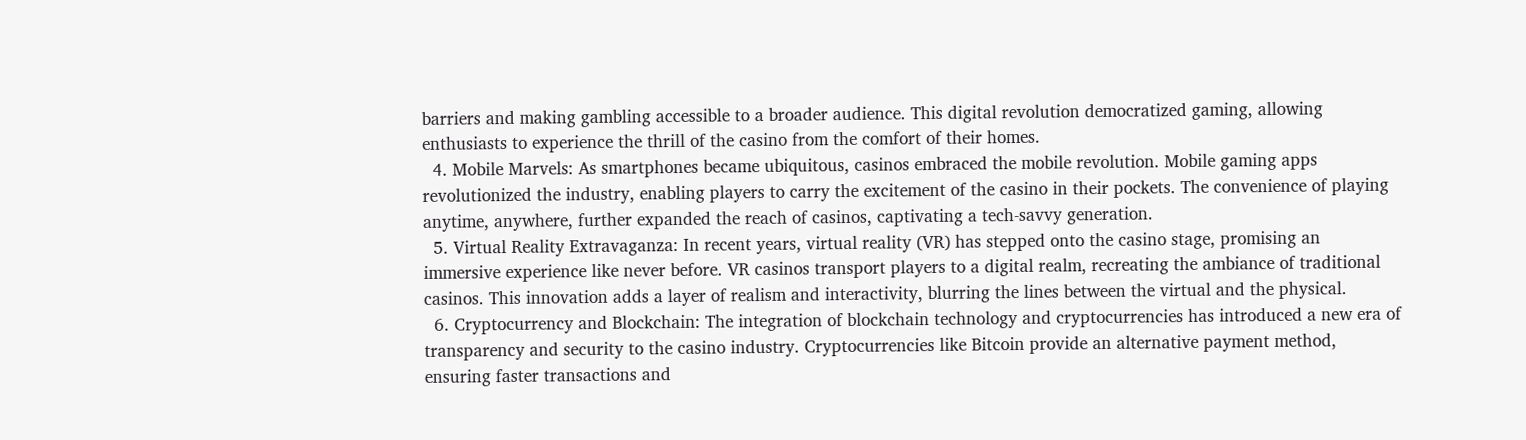barriers and making gambling accessible to a broader audience. This digital revolution democratized gaming, allowing enthusiasts to experience the thrill of the casino from the comfort of their homes.
  4. Mobile Marvels: As smartphones became ubiquitous, casinos embraced the mobile revolution. Mobile gaming apps revolutionized the industry, enabling players to carry the excitement of the casino in their pockets. The convenience of playing anytime, anywhere, further expanded the reach of casinos, captivating a tech-savvy generation.
  5. Virtual Reality Extravaganza: In recent years, virtual reality (VR) has stepped onto the casino stage, promising an immersive experience like never before. VR casinos transport players to a digital realm, recreating the ambiance of traditional casinos. This innovation adds a layer of realism and interactivity, blurring the lines between the virtual and the physical.
  6. Cryptocurrency and Blockchain: The integration of blockchain technology and cryptocurrencies has introduced a new era of transparency and security to the casino industry. Cryptocurrencies like Bitcoin provide an alternative payment method, ensuring faster transactions and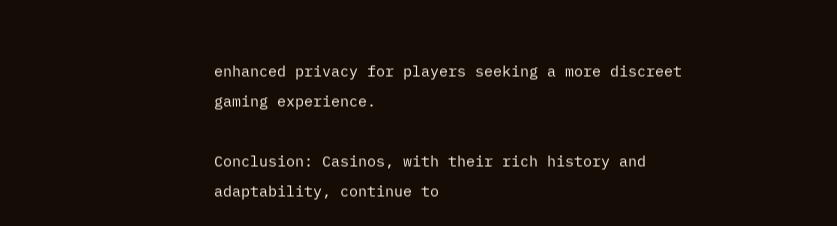enhanced privacy for players seeking a more discreet gaming experience.

Conclusion: Casinos, with their rich history and adaptability, continue to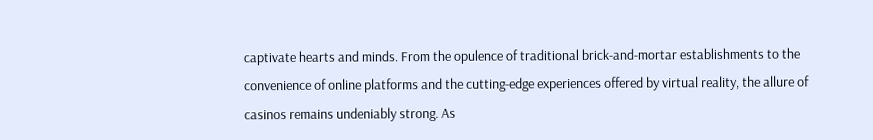captivate hearts and minds. From the opulence of traditional brick-and-mortar establishments to the convenience of online platforms and the cutting-edge experiences offered by virtual reality, the allure of casinos remains undeniably strong. As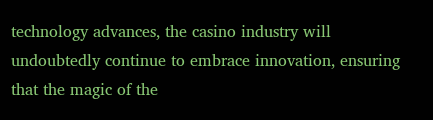technology advances, the casino industry will undoubtedly continue to embrace innovation, ensuring that the magic of the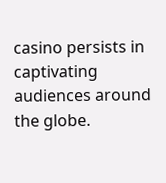casino persists in captivating audiences around the globe.